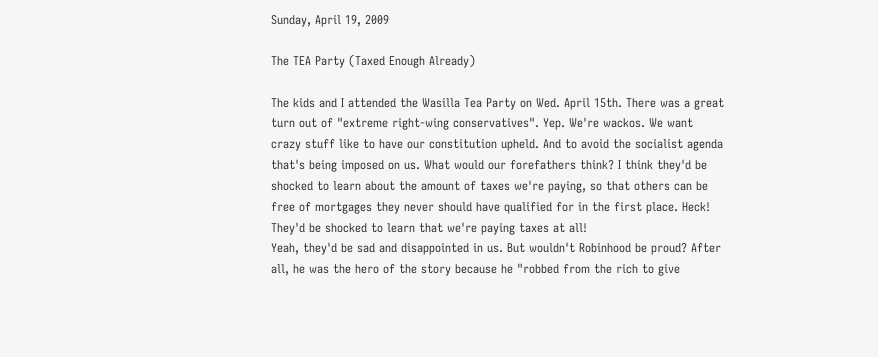Sunday, April 19, 2009

The TEA Party (Taxed Enough Already)

The kids and I attended the Wasilla Tea Party on Wed. April 15th. There was a great turn out of "extreme right-wing conservatives". Yep. We're wackos. We want crazy stuff like to have our constitution upheld. And to avoid the socialist agenda that's being imposed on us. What would our forefathers think? I think they'd be shocked to learn about the amount of taxes we're paying, so that others can be free of mortgages they never should have qualified for in the first place. Heck! They'd be shocked to learn that we're paying taxes at all!
Yeah, they'd be sad and disappointed in us. But wouldn't Robinhood be proud? After all, he was the hero of the story because he "robbed from the rich to give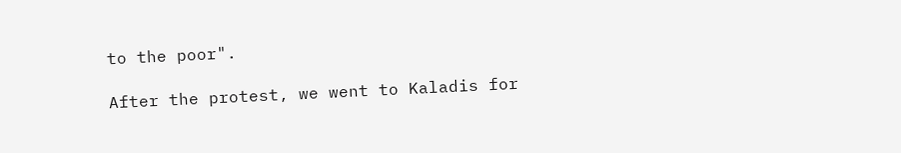to the poor".

After the protest, we went to Kaladis for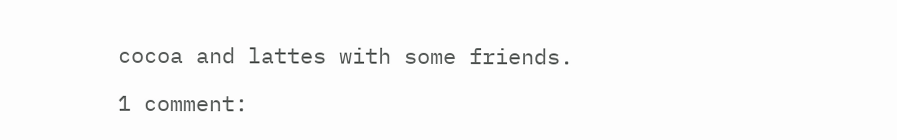cocoa and lattes with some friends.

1 comment: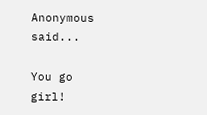Anonymous said...

You go girl!